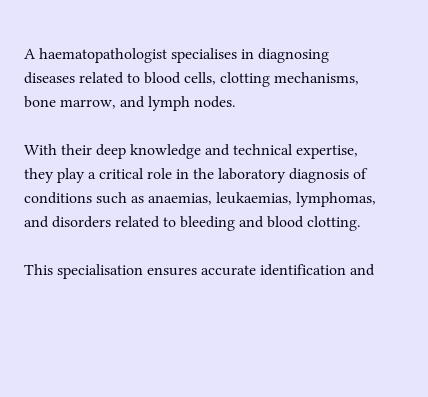A haematopathologist specialises in diagnosing diseases related to blood cells, clotting mechanisms, bone marrow, and lymph nodes.

With their deep knowledge and technical expertise, they play a critical role in the laboratory diagnosis of conditions such as anaemias, leukaemias, lymphomas, and disorders related to bleeding and blood clotting.

This specialisation ensures accurate identification and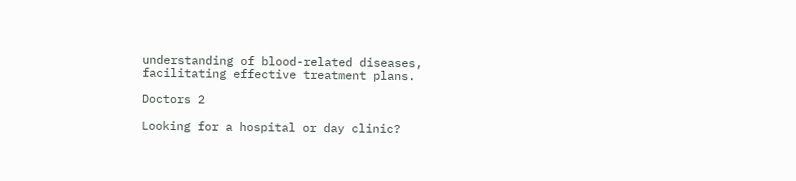understanding of blood-related diseases, facilitating effective treatment plans.

Doctors 2

Looking for a hospital or day clinic?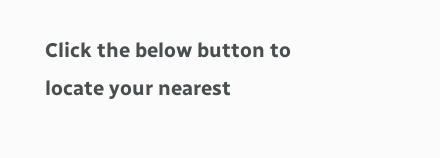Click the below button to locate your nearest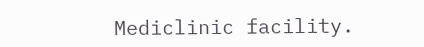Mediclinic facility.